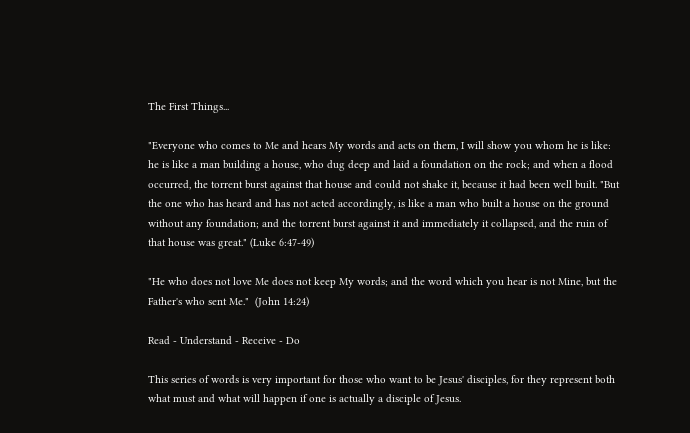The First Things...

"Everyone who comes to Me and hears My words and acts on them, I will show you whom he is like: he is like a man building a house, who dug deep and laid a foundation on the rock; and when a flood occurred, the torrent burst against that house and could not shake it, because it had been well built. "But the one who has heard and has not acted accordingly, is like a man who built a house on the ground without any foundation; and the torrent burst against it and immediately it collapsed, and the ruin of that house was great." (Luke 6:47-49)

"He who does not love Me does not keep My words; and the word which you hear is not Mine, but the Father's who sent Me."  (John 14:24)

Read - Understand - Receive - Do

This series of words is very important for those who want to be Jesus' disciples, for they represent both what must and what will happen if one is actually a disciple of Jesus.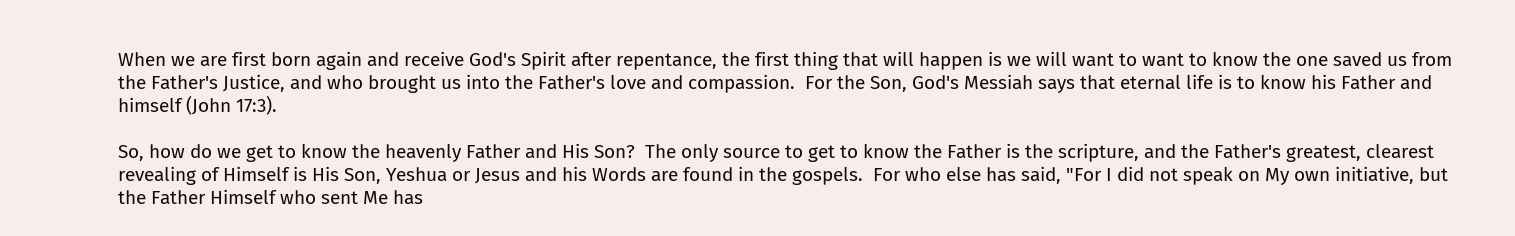When we are first born again and receive God's Spirit after repentance, the first thing that will happen is we will want to want to know the one saved us from the Father's Justice, and who brought us into the Father's love and compassion.  For the Son, God's Messiah says that eternal life is to know his Father and himself (John 17:3).

So, how do we get to know the heavenly Father and His Son?  The only source to get to know the Father is the scripture, and the Father's greatest, clearest revealing of Himself is His Son, Yeshua or Jesus and his Words are found in the gospels.  For who else has said, "For I did not speak on My own initiative, but the Father Himself who sent Me has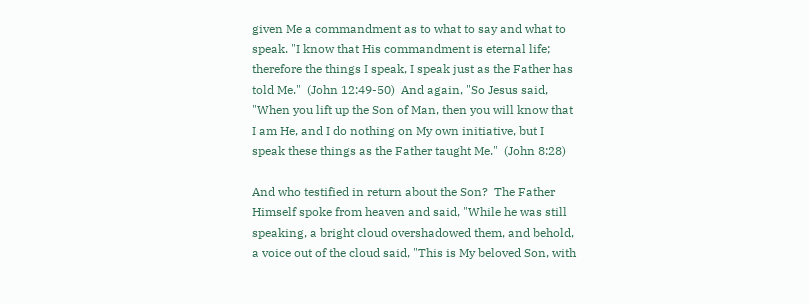given Me a commandment as to what to say and what to speak. "I know that His commandment is eternal life; therefore the things I speak, I speak just as the Father has told Me."  (John 12:49-50)  And again, "So Jesus said, "When you lift up the Son of Man, then you will know that I am He, and I do nothing on My own initiative, but I speak these things as the Father taught Me."  (John 8:28)

And who testified in return about the Son?  The Father Himself spoke from heaven and said, "While he was still speaking, a bright cloud overshadowed them, and behold, a voice out of the cloud said, "This is My beloved Son, with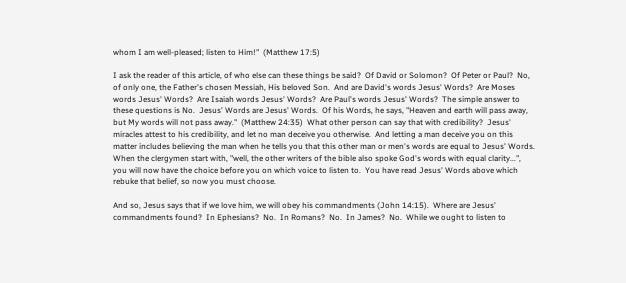whom I am well-pleased; listen to Him!"  (Matthew 17:5)

I ask the reader of this article, of who else can these things be said?  Of David or Solomon?  Of Peter or Paul?  No, of only one, the Father's chosen Messiah, His beloved Son.  And are David's words Jesus' Words?  Are Moses words Jesus' Words?  Are Isaiah words Jesus' Words?  Are Paul's words Jesus' Words?  The simple answer to these questions is No.  Jesus' Words are Jesus' Words.  Of his Words, he says, "Heaven and earth will pass away, but My words will not pass away."  (Matthew 24:35)  What other person can say that with credibility?  Jesus' miracles attest to his credibility, and let no man deceive you otherwise.  And letting a man deceive you on this matter includes believing the man when he tells you that this other man or men's words are equal to Jesus' Words.  When the clergymen start with, "well, the other writers of the bible also spoke God's words with equal clarity...", you will now have the choice before you on which voice to listen to.  You have read Jesus' Words above which rebuke that belief, so now you must choose.

And so, Jesus says that if we love him, we will obey his commandments (John 14:15).  Where are Jesus' commandments found?  In Ephesians?  No.  In Romans?  No.  In James?  No.  While we ought to listen to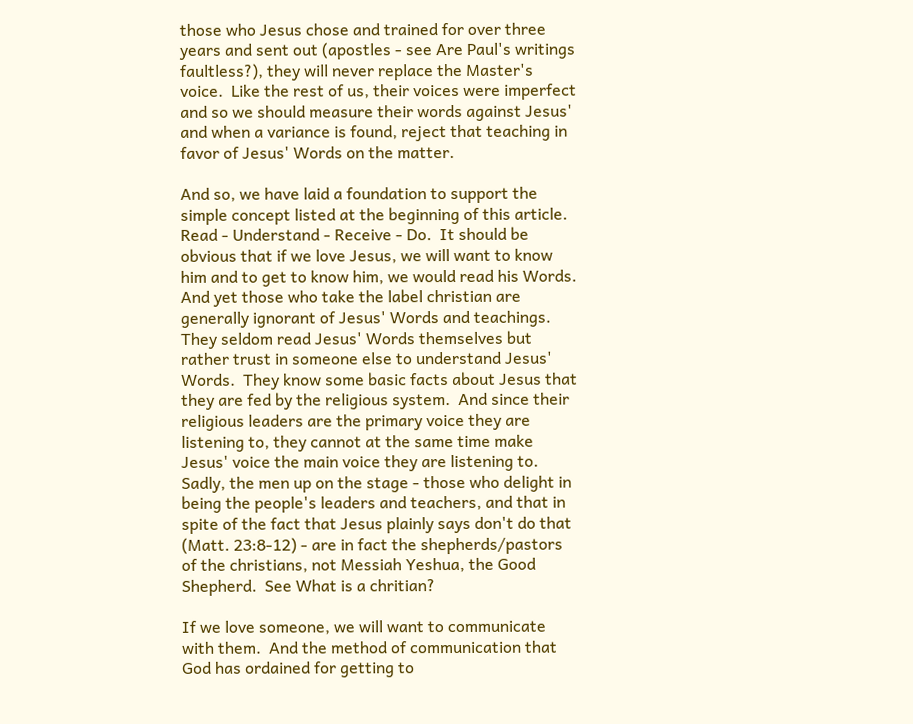those who Jesus chose and trained for over three years and sent out (apostles - see Are Paul's writings faultless?), they will never replace the Master's voice.  Like the rest of us, their voices were imperfect and so we should measure their words against Jesus' and when a variance is found, reject that teaching in favor of Jesus' Words on the matter.

And so, we have laid a foundation to support the simple concept listed at the beginning of this article.  Read - Understand - Receive - Do.  It should be obvious that if we love Jesus, we will want to know him and to get to know him, we would read his Words.  And yet those who take the label christian are generally ignorant of Jesus' Words and teachings.  They seldom read Jesus' Words themselves but rather trust in someone else to understand Jesus' Words.  They know some basic facts about Jesus that they are fed by the religious system.  And since their religious leaders are the primary voice they are listening to, they cannot at the same time make Jesus' voice the main voice they are listening to.  Sadly, the men up on the stage - those who delight in being the people's leaders and teachers, and that in spite of the fact that Jesus plainly says don't do that (Matt. 23:8-12) - are in fact the shepherds/pastors of the christians, not Messiah Yeshua, the Good Shepherd.  See What is a chritian?

If we love someone, we will want to communicate with them.  And the method of communication that God has ordained for getting to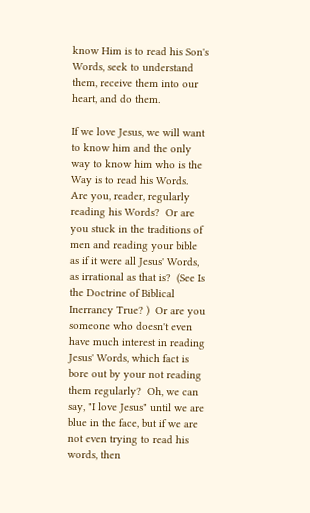know Him is to read his Son's Words, seek to understand them, receive them into our heart, and do them.

If we love Jesus, we will want to know him and the only way to know him who is the Way is to read his Words.  Are you, reader, regularly reading his Words?  Or are you stuck in the traditions of men and reading your bible as if it were all Jesus' Words, as irrational as that is?  (See Is the Doctrine of Biblical Inerrancy True? )  Or are you someone who doesn't even have much interest in reading Jesus' Words, which fact is bore out by your not reading them regularly?  Oh, we can say, "I love Jesus" until we are blue in the face, but if we are not even trying to read his words, then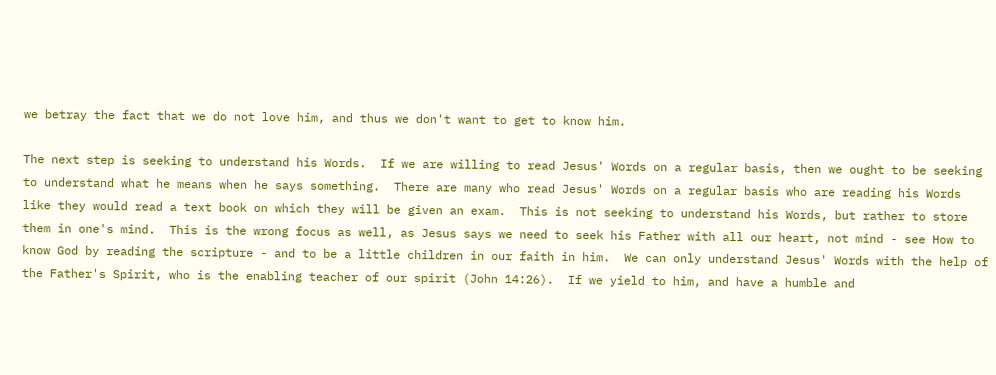we betray the fact that we do not love him, and thus we don't want to get to know him.

The next step is seeking to understand his Words.  If we are willing to read Jesus' Words on a regular basis, then we ought to be seeking to understand what he means when he says something.  There are many who read Jesus' Words on a regular basis who are reading his Words like they would read a text book on which they will be given an exam.  This is not seeking to understand his Words, but rather to store them in one's mind.  This is the wrong focus as well, as Jesus says we need to seek his Father with all our heart, not mind - see How to know God by reading the scripture - and to be a little children in our faith in him.  We can only understand Jesus' Words with the help of the Father's Spirit, who is the enabling teacher of our spirit (John 14:26).  If we yield to him, and have a humble and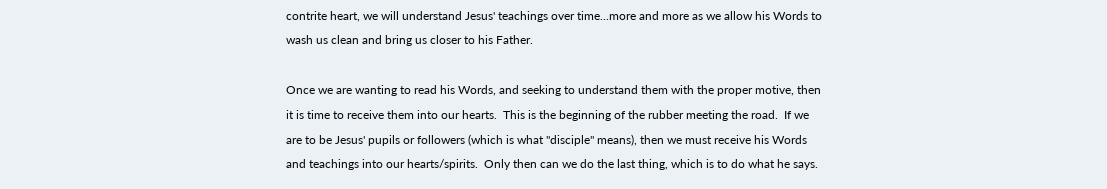contrite heart, we will understand Jesus' teachings over time...more and more as we allow his Words to wash us clean and bring us closer to his Father.

Once we are wanting to read his Words, and seeking to understand them with the proper motive, then it is time to receive them into our hearts.  This is the beginning of the rubber meeting the road.  If we are to be Jesus' pupils or followers (which is what "disciple" means), then we must receive his Words and teachings into our hearts/spirits.  Only then can we do the last thing, which is to do what he says.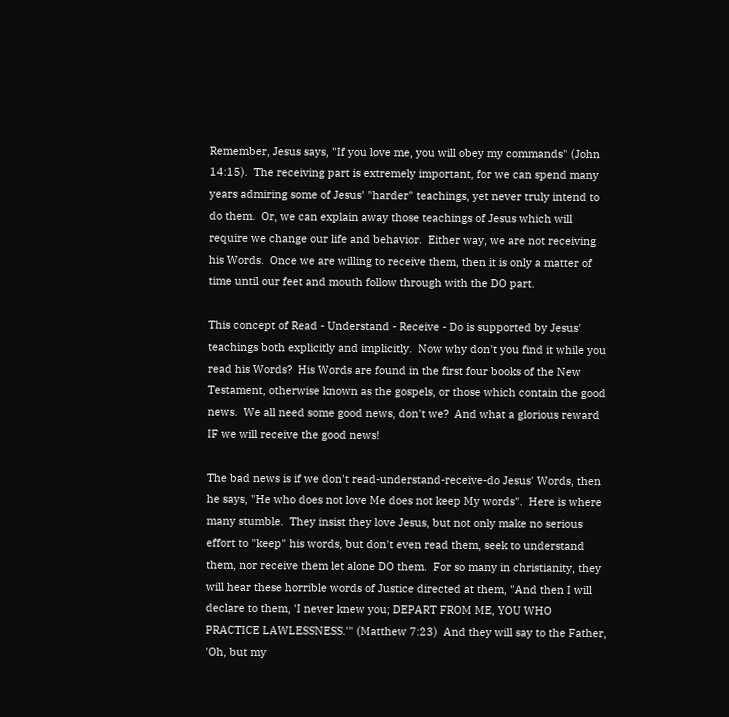Remember, Jesus says, "If you love me, you will obey my commands" (John 14:15).  The receiving part is extremely important, for we can spend many years admiring some of Jesus' "harder" teachings, yet never truly intend to do them.  Or, we can explain away those teachings of Jesus which will require we change our life and behavior.  Either way, we are not receiving his Words.  Once we are willing to receive them, then it is only a matter of time until our feet and mouth follow through with the DO part.

This concept of Read - Understand - Receive - Do is supported by Jesus' teachings both explicitly and implicitly.  Now why don't you find it while you read his Words?  His Words are found in the first four books of the New Testament, otherwise known as the gospels, or those which contain the good news.  We all need some good news, don't we?  And what a glorious reward IF we will receive the good news!

The bad news is if we don't read-understand-receive-do Jesus' Words, then he says, "He who does not love Me does not keep My words".  Here is where many stumble.  They insist they love Jesus, but not only make no serious effort to "keep" his words, but don't even read them, seek to understand them, nor receive them let alone DO them.  For so many in christianity, they will hear these horrible words of Justice directed at them, "And then I will declare to them, 'I never knew you; DEPART FROM ME, YOU WHO PRACTICE LAWLESSNESS.'" (Matthew 7:23)  And they will say to the Father, 'Oh, but my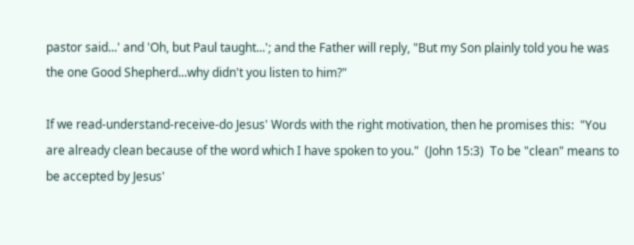pastor said...' and 'Oh, but Paul taught...'; and the Father will reply, "But my Son plainly told you he was the one Good Shepherd...why didn't you listen to him?"

If we read-understand-receive-do Jesus' Words with the right motivation, then he promises this:  "You are already clean because of the word which I have spoken to you."  (John 15:3)  To be "clean" means to be accepted by Jesus'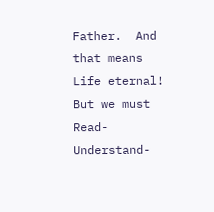Father.  And that means Life eternal!  But we must Read-Understand-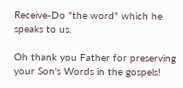Receive-Do "the word" which he speaks to us.

Oh thank you Father for preserving your Son's Words in the gospels!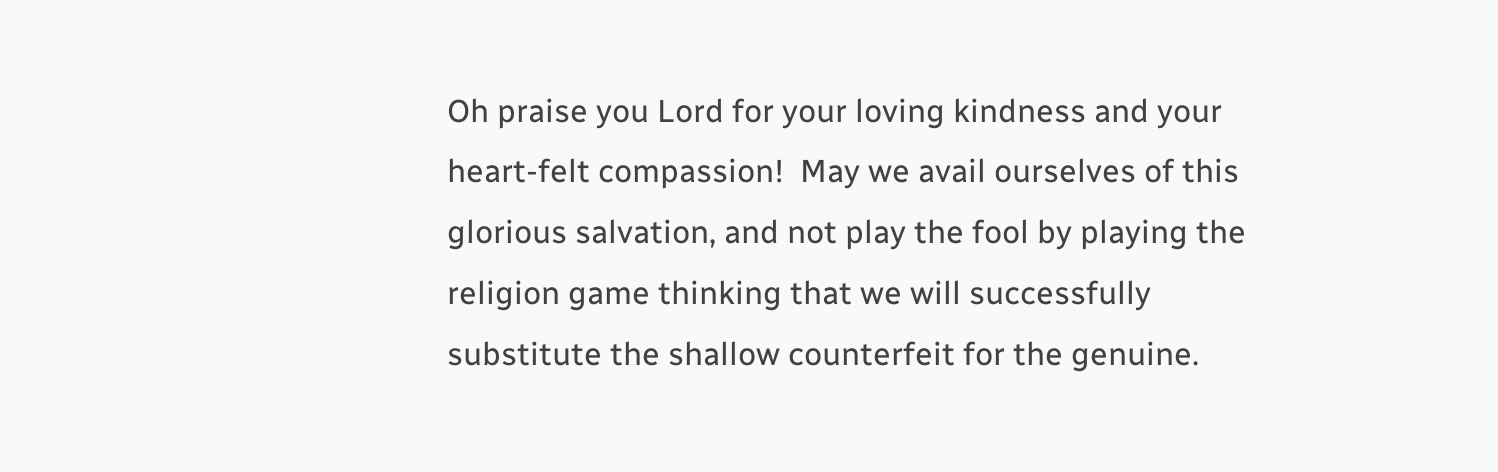Oh praise you Lord for your loving kindness and your heart-felt compassion!  May we avail ourselves of this glorious salvation, and not play the fool by playing the religion game thinking that we will successfully substitute the shallow counterfeit for the genuine.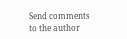Send comments to the author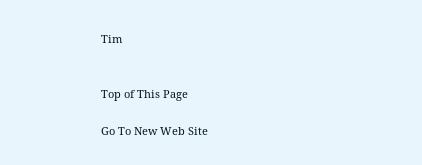Tim


Top of This Page

Go To New Web Site